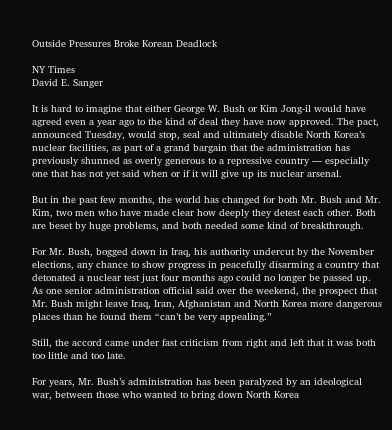Outside Pressures Broke Korean Deadlock

NY Times
David E. Sanger

It is hard to imagine that either George W. Bush or Kim Jong-il would have agreed even a year ago to the kind of deal they have now approved. The pact, announced Tuesday, would stop, seal and ultimately disable North Korea’s nuclear facilities, as part of a grand bargain that the administration has previously shunned as overly generous to a repressive country — especially one that has not yet said when or if it will give up its nuclear arsenal.

But in the past few months, the world has changed for both Mr. Bush and Mr. Kim, two men who have made clear how deeply they detest each other. Both are beset by huge problems, and both needed some kind of breakthrough.

For Mr. Bush, bogged down in Iraq, his authority undercut by the November elections, any chance to show progress in peacefully disarming a country that detonated a nuclear test just four months ago could no longer be passed up. As one senior administration official said over the weekend, the prospect that Mr. Bush might leave Iraq, Iran, Afghanistan and North Korea more dangerous places than he found them “can’t be very appealing.”

Still, the accord came under fast criticism from right and left that it was both too little and too late.

For years, Mr. Bush’s administration has been paralyzed by an ideological war, between those who wanted to bring down North Korea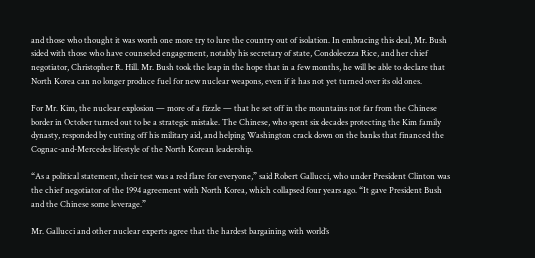and those who thought it was worth one more try to lure the country out of isolation. In embracing this deal, Mr. Bush sided with those who have counseled engagement, notably his secretary of state, Condoleezza Rice, and her chief negotiator, Christopher R. Hill. Mr. Bush took the leap in the hope that in a few months, he will be able to declare that North Korea can no longer produce fuel for new nuclear weapons, even if it has not yet turned over its old ones.

For Mr. Kim, the nuclear explosion — more of a fizzle — that he set off in the mountains not far from the Chinese border in October turned out to be a strategic mistake. The Chinese, who spent six decades protecting the Kim family dynasty, responded by cutting off his military aid, and helping Washington crack down on the banks that financed the Cognac-and-Mercedes lifestyle of the North Korean leadership.

“As a political statement, their test was a red flare for everyone,” said Robert Gallucci, who under President Clinton was the chief negotiator of the 1994 agreement with North Korea, which collapsed four years ago. “It gave President Bush and the Chinese some leverage.”

Mr. Gallucci and other nuclear experts agree that the hardest bargaining with world’s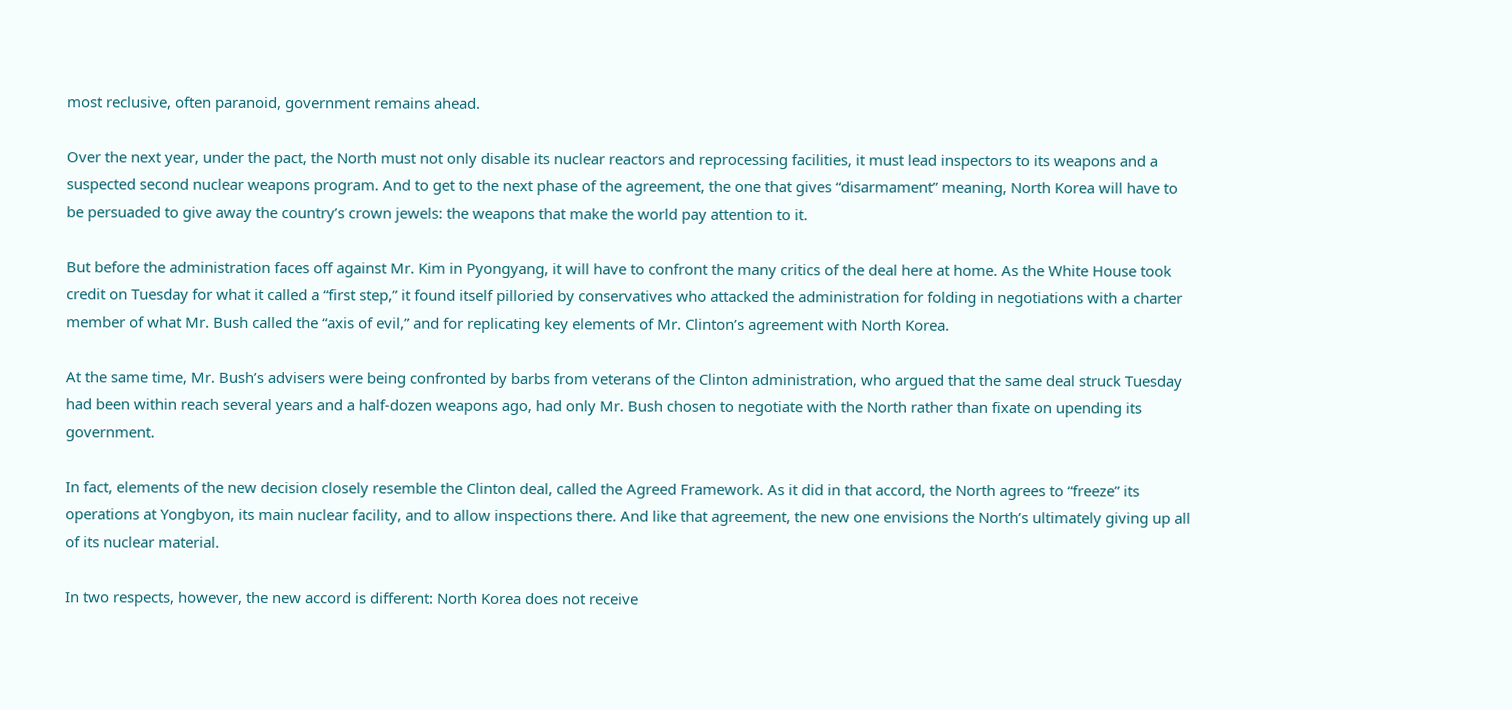most reclusive, often paranoid, government remains ahead.

Over the next year, under the pact, the North must not only disable its nuclear reactors and reprocessing facilities, it must lead inspectors to its weapons and a suspected second nuclear weapons program. And to get to the next phase of the agreement, the one that gives “disarmament” meaning, North Korea will have to be persuaded to give away the country’s crown jewels: the weapons that make the world pay attention to it.

But before the administration faces off against Mr. Kim in Pyongyang, it will have to confront the many critics of the deal here at home. As the White House took credit on Tuesday for what it called a “first step,” it found itself pilloried by conservatives who attacked the administration for folding in negotiations with a charter member of what Mr. Bush called the “axis of evil,” and for replicating key elements of Mr. Clinton’s agreement with North Korea.

At the same time, Mr. Bush’s advisers were being confronted by barbs from veterans of the Clinton administration, who argued that the same deal struck Tuesday had been within reach several years and a half-dozen weapons ago, had only Mr. Bush chosen to negotiate with the North rather than fixate on upending its government.

In fact, elements of the new decision closely resemble the Clinton deal, called the Agreed Framework. As it did in that accord, the North agrees to “freeze” its operations at Yongbyon, its main nuclear facility, and to allow inspections there. And like that agreement, the new one envisions the North’s ultimately giving up all of its nuclear material.

In two respects, however, the new accord is different: North Korea does not receive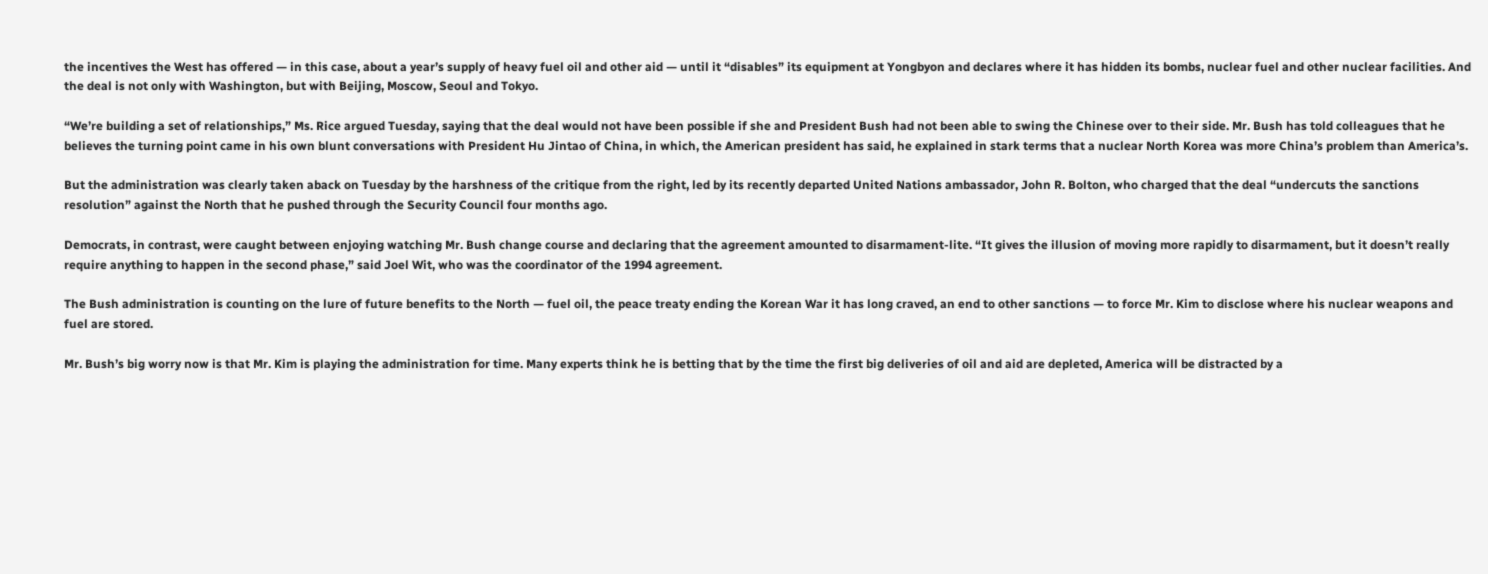the incentives the West has offered — in this case, about a year’s supply of heavy fuel oil and other aid — until it “disables” its equipment at Yongbyon and declares where it has hidden its bombs, nuclear fuel and other nuclear facilities. And the deal is not only with Washington, but with Beijing, Moscow, Seoul and Tokyo.

“We’re building a set of relationships,” Ms. Rice argued Tuesday, saying that the deal would not have been possible if she and President Bush had not been able to swing the Chinese over to their side. Mr. Bush has told colleagues that he believes the turning point came in his own blunt conversations with President Hu Jintao of China, in which, the American president has said, he explained in stark terms that a nuclear North Korea was more China’s problem than America’s.

But the administration was clearly taken aback on Tuesday by the harshness of the critique from the right, led by its recently departed United Nations ambassador, John R. Bolton, who charged that the deal “undercuts the sanctions resolution” against the North that he pushed through the Security Council four months ago.

Democrats, in contrast, were caught between enjoying watching Mr. Bush change course and declaring that the agreement amounted to disarmament-lite. “It gives the illusion of moving more rapidly to disarmament, but it doesn’t really require anything to happen in the second phase,” said Joel Wit, who was the coordinator of the 1994 agreement.

The Bush administration is counting on the lure of future benefits to the North — fuel oil, the peace treaty ending the Korean War it has long craved, an end to other sanctions — to force Mr. Kim to disclose where his nuclear weapons and fuel are stored.

Mr. Bush’s big worry now is that Mr. Kim is playing the administration for time. Many experts think he is betting that by the time the first big deliveries of oil and aid are depleted, America will be distracted by a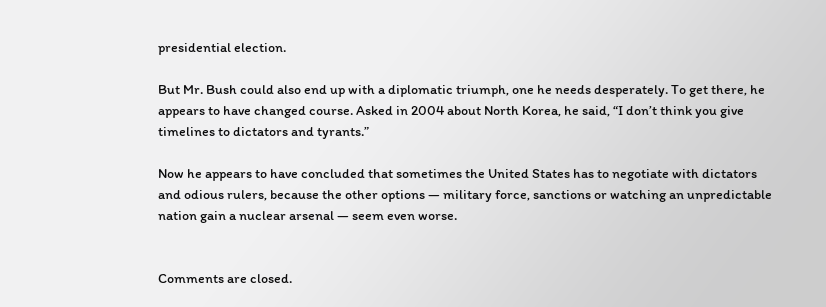presidential election.

But Mr. Bush could also end up with a diplomatic triumph, one he needs desperately. To get there, he appears to have changed course. Asked in 2004 about North Korea, he said, “I don’t think you give timelines to dictators and tyrants.”

Now he appears to have concluded that sometimes the United States has to negotiate with dictators and odious rulers, because the other options — military force, sanctions or watching an unpredictable nation gain a nuclear arsenal — seem even worse.


Comments are closed.